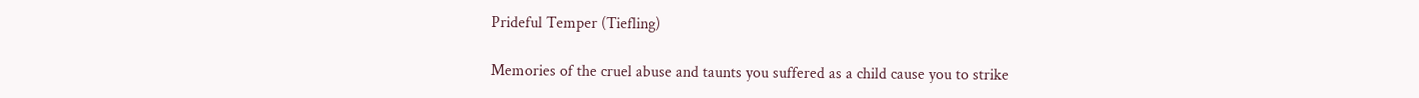Prideful Temper (Tiefling)

Memories of the cruel abuse and taunts you suffered as a child cause you to strike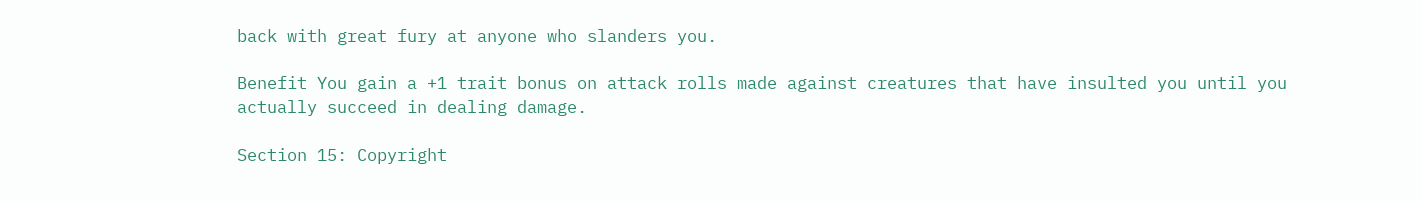back with great fury at anyone who slanders you.

Benefit You gain a +1 trait bonus on attack rolls made against creatures that have insulted you until you actually succeed in dealing damage.

Section 15: Copyright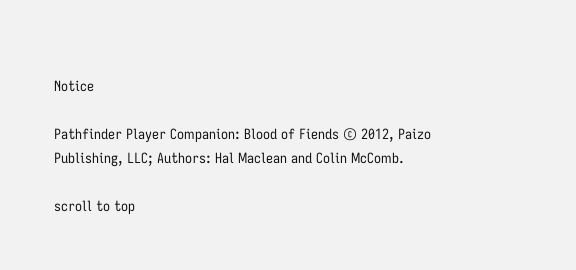Notice

Pathfinder Player Companion: Blood of Fiends © 2012, Paizo Publishing, LLC; Authors: Hal Maclean and Colin McComb.

scroll to top